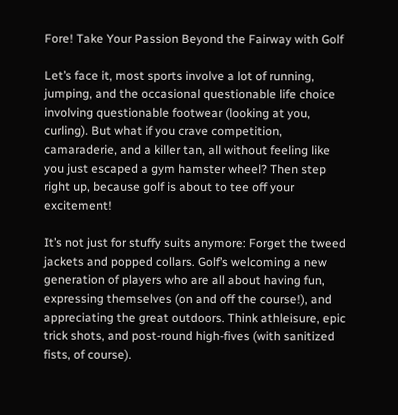Fore! Take Your Passion Beyond the Fairway with Golf

Let’s face it, most sports involve a lot of running, jumping, and the occasional questionable life choice involving questionable footwear (looking at you, curling). But what if you crave competition, camaraderie, and a killer tan, all without feeling like you just escaped a gym hamster wheel? Then step right up, because golf is about to tee off your excitement!

It’s not just for stuffy suits anymore: Forget the tweed jackets and popped collars. Golf’s welcoming a new generation of players who are all about having fun, expressing themselves (on and off the course!), and appreciating the great outdoors. Think athleisure, epic trick shots, and post-round high-fives (with sanitized fists, of course).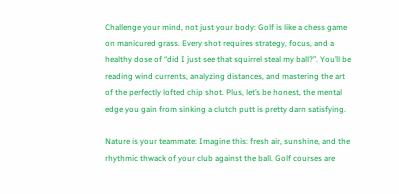Challenge your mind, not just your body: Golf is like a chess game on manicured grass. Every shot requires strategy, focus, and a healthy dose of “did I just see that squirrel steal my ball?”. You’ll be reading wind currents, analyzing distances, and mastering the art of the perfectly lofted chip shot. Plus, let’s be honest, the mental edge you gain from sinking a clutch putt is pretty darn satisfying.

Nature is your teammate: Imagine this: fresh air, sunshine, and the rhythmic thwack of your club against the ball. Golf courses are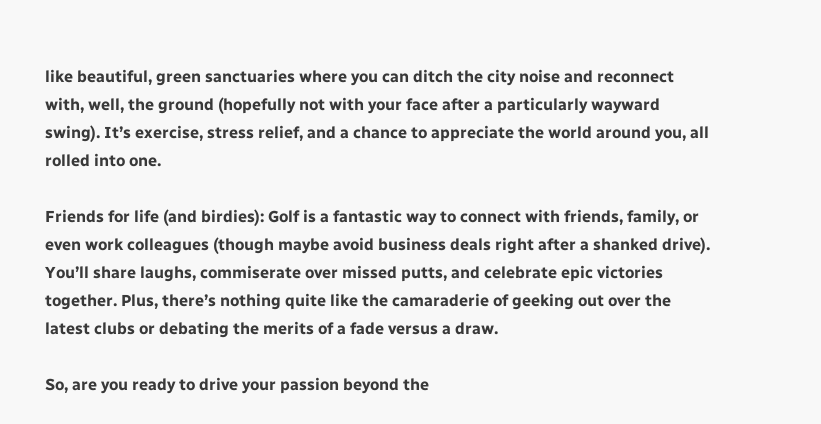like beautiful, green sanctuaries where you can ditch the city noise and reconnect with, well, the ground (hopefully not with your face after a particularly wayward swing). It’s exercise, stress relief, and a chance to appreciate the world around you, all rolled into one.

Friends for life (and birdies): Golf is a fantastic way to connect with friends, family, or even work colleagues (though maybe avoid business deals right after a shanked drive). You’ll share laughs, commiserate over missed putts, and celebrate epic victories together. Plus, there’s nothing quite like the camaraderie of geeking out over the latest clubs or debating the merits of a fade versus a draw.

So, are you ready to drive your passion beyond the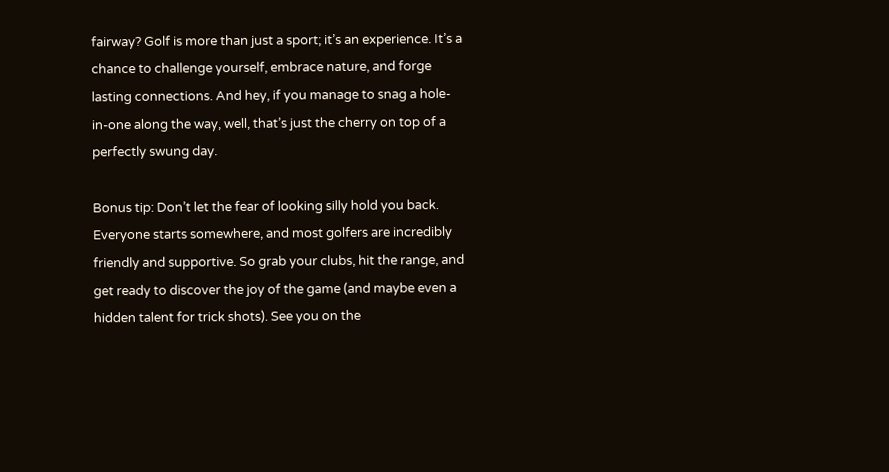fairway? Golf is more than just a sport; it’s an experience. It’s a chance to challenge yourself, embrace nature, and forge lasting connections. And hey, if you manage to snag a hole-in-one along the way, well, that’s just the cherry on top of a perfectly swung day.

Bonus tip: Don’t let the fear of looking silly hold you back. Everyone starts somewhere, and most golfers are incredibly friendly and supportive. So grab your clubs, hit the range, and get ready to discover the joy of the game (and maybe even a hidden talent for trick shots). See you on the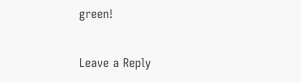green!

Leave a Reply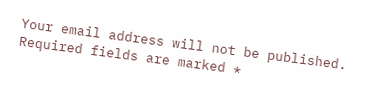Your email address will not be published. Required fields are marked *